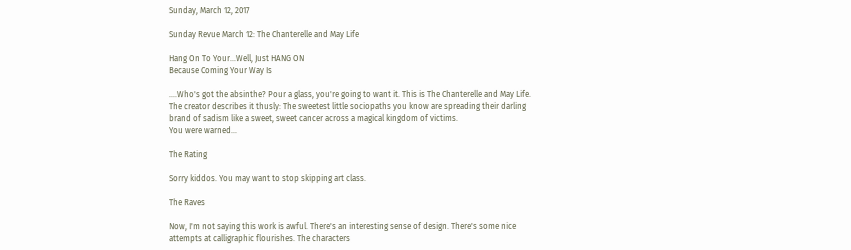Sunday, March 12, 2017

Sunday Revue March 12: The Chanterelle and May Life

Hang On To Your...Well, Just HANG ON
Because Coming Your Way Is

....Who's got the absinthe? Pour a glass, you're going to want it. This is The Chanterelle and May Life.  The creator describes it thusly: The sweetest little sociopaths you know are spreading their darling brand of sadism like a sweet, sweet cancer across a magical kingdom of victims.
You were warned...

The Rating

Sorry kiddos. You may want to stop skipping art class.

The Raves

Now, I'm not saying this work is awful. There's an interesting sense of design. There's some nice attempts at calligraphic flourishes. The characters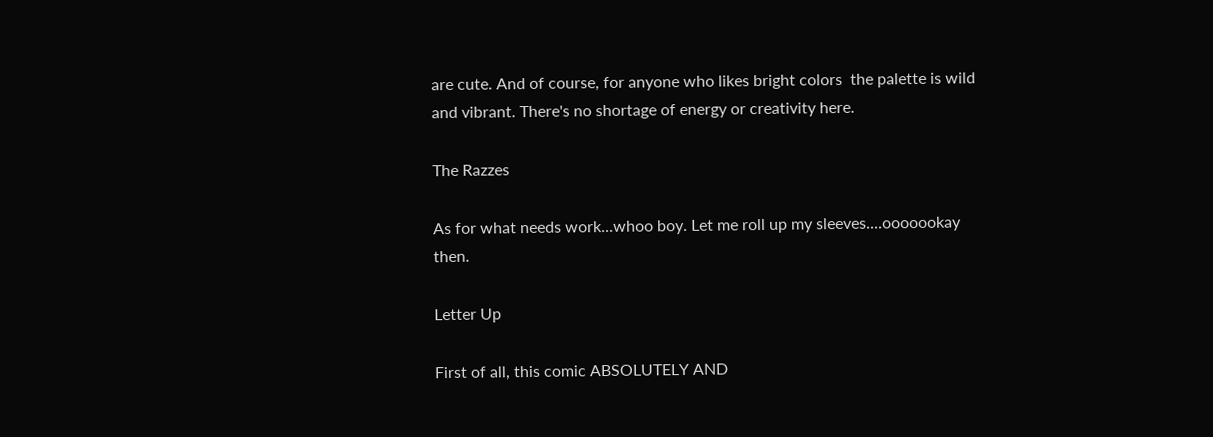are cute. And of course, for anyone who likes bright colors  the palette is wild and vibrant. There's no shortage of energy or creativity here.

The Razzes

As for what needs work...whoo boy. Let me roll up my sleeves....ooooookay then.

Letter Up

First of all, this comic ABSOLUTELY AND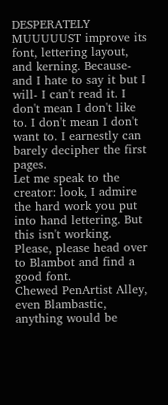DESPERATELY MUUUUUST improve its font, lettering layout, and kerning. Because-and I hate to say it but I will- I can't read it. I don't mean I don't like to. I don't mean I don't want to. I earnestly can barely decipher the first pages.
Let me speak to the creator: look, I admire the hard work you put into hand lettering. But this isn't working. Please, please head over to Blambot and find a good font.
Chewed PenArtist Alley, even Blambastic, anything would be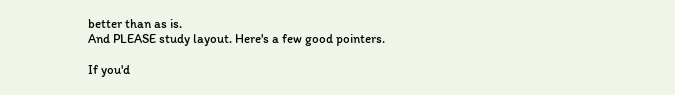better than as is.
And PLEASE study layout. Here's a few good pointers.

If you'd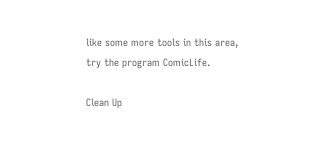like some more tools in this area, try the program ComicLife.

Clean Up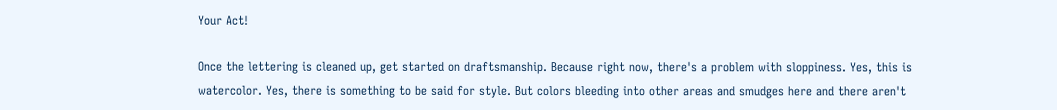Your Act!

Once the lettering is cleaned up, get started on draftsmanship. Because right now, there's a problem with sloppiness. Yes, this is watercolor. Yes, there is something to be said for style. But colors bleeding into other areas and smudges here and there aren't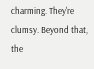charming. They're clumsy. Beyond that, the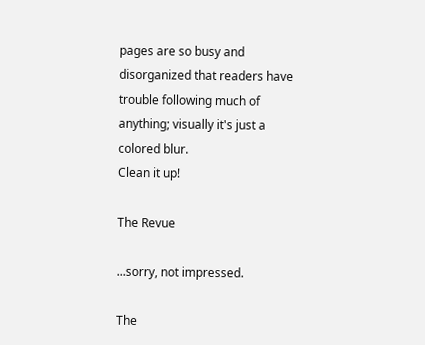pages are so busy and disorganized that readers have trouble following much of anything; visually it's just a colored blur.
Clean it up!

The Revue

...sorry, not impressed.

The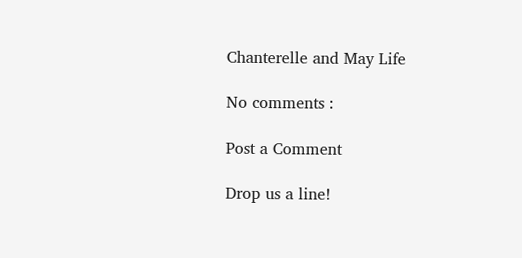Chanterelle and May Life

No comments :

Post a Comment

Drop us a line!